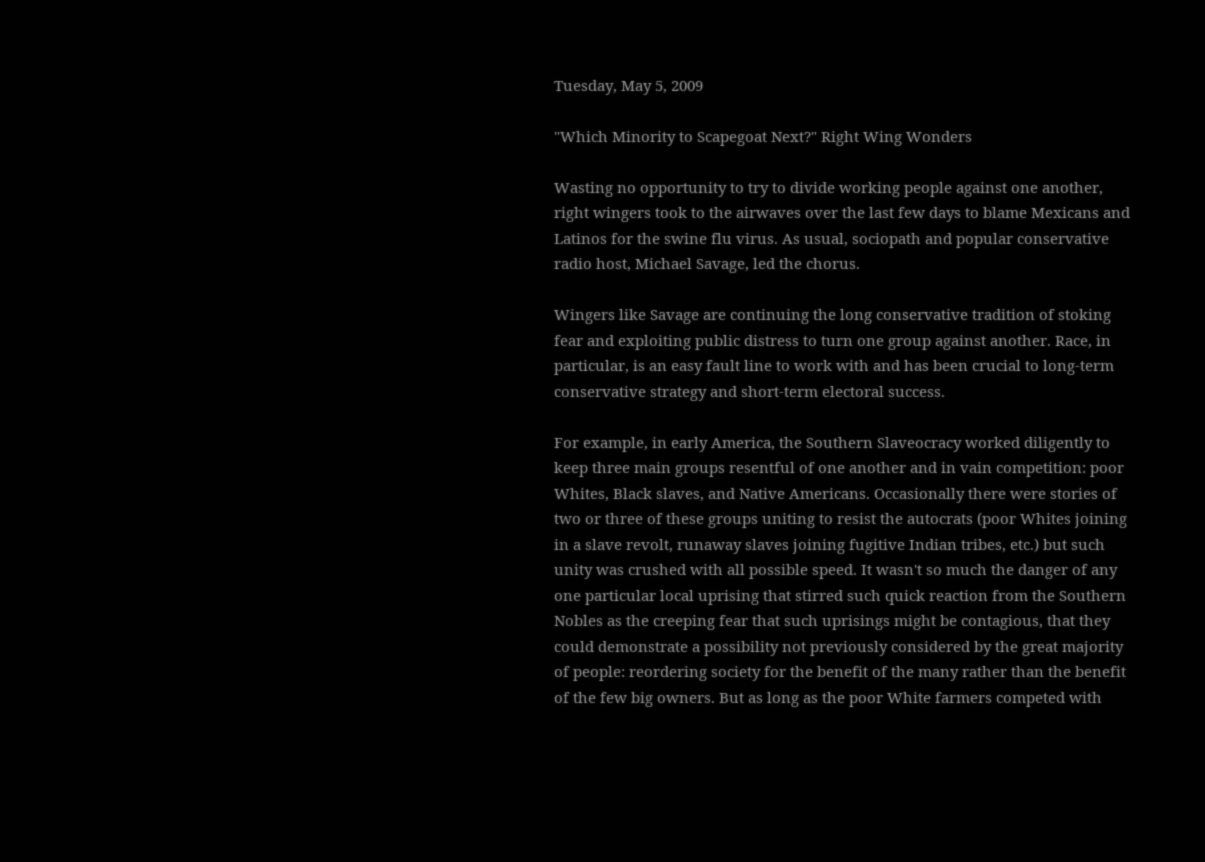Tuesday, May 5, 2009

"Which Minority to Scapegoat Next?" Right Wing Wonders

Wasting no opportunity to try to divide working people against one another, right wingers took to the airwaves over the last few days to blame Mexicans and Latinos for the swine flu virus. As usual, sociopath and popular conservative radio host, Michael Savage, led the chorus.

Wingers like Savage are continuing the long conservative tradition of stoking fear and exploiting public distress to turn one group against another. Race, in particular, is an easy fault line to work with and has been crucial to long-term conservative strategy and short-term electoral success.

For example, in early America, the Southern Slaveocracy worked diligently to keep three main groups resentful of one another and in vain competition: poor Whites, Black slaves, and Native Americans. Occasionally there were stories of two or three of these groups uniting to resist the autocrats (poor Whites joining in a slave revolt, runaway slaves joining fugitive Indian tribes, etc.) but such unity was crushed with all possible speed. It wasn't so much the danger of any one particular local uprising that stirred such quick reaction from the Southern Nobles as the creeping fear that such uprisings might be contagious, that they could demonstrate a possibility not previously considered by the great majority of people: reordering society for the benefit of the many rather than the benefit of the few big owners. But as long as the poor White farmers competed with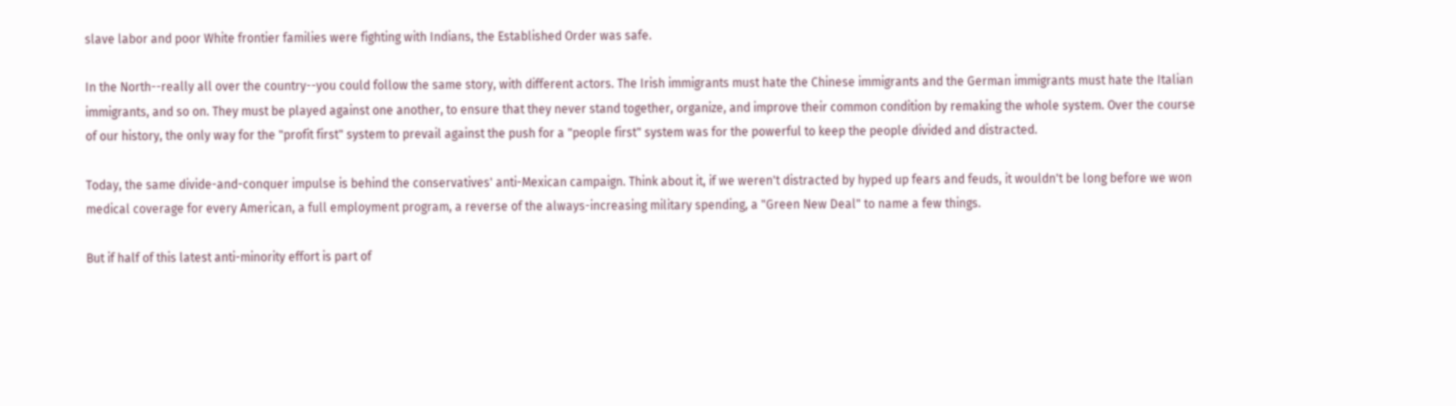slave labor and poor White frontier families were fighting with Indians, the Established Order was safe.

In the North--really all over the country--you could follow the same story, with different actors. The Irish immigrants must hate the Chinese immigrants and the German immigrants must hate the Italian immigrants, and so on. They must be played against one another, to ensure that they never stand together, organize, and improve their common condition by remaking the whole system. Over the course of our history, the only way for the "profit first" system to prevail against the push for a "people first" system was for the powerful to keep the people divided and distracted.

Today, the same divide-and-conquer impulse is behind the conservatives' anti-Mexican campaign. Think about it, if we weren't distracted by hyped up fears and feuds, it wouldn't be long before we won medical coverage for every American, a full employment program, a reverse of the always-increasing military spending, a "Green New Deal" to name a few things.

But if half of this latest anti-minority effort is part of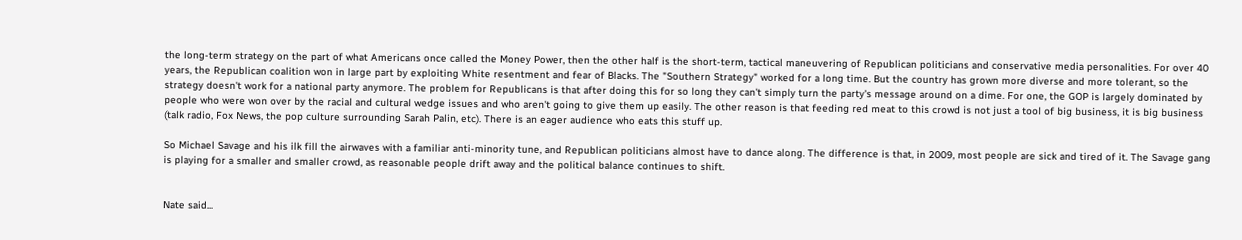the long-term strategy on the part of what Americans once called the Money Power, then the other half is the short-term, tactical maneuvering of Republican politicians and conservative media personalities. For over 40 years, the Republican coalition won in large part by exploiting White resentment and fear of Blacks. The "Southern Strategy" worked for a long time. But the country has grown more diverse and more tolerant, so the strategy doesn't work for a national party anymore. The problem for Republicans is that after doing this for so long they can't simply turn the party's message around on a dime. For one, the GOP is largely dominated by people who were won over by the racial and cultural wedge issues and who aren't going to give them up easily. The other reason is that feeding red meat to this crowd is not just a tool of big business, it is big business (talk radio, Fox News, the pop culture surrounding Sarah Palin, etc). There is an eager audience who eats this stuff up.

So Michael Savage and his ilk fill the airwaves with a familiar anti-minority tune, and Republican politicians almost have to dance along. The difference is that, in 2009, most people are sick and tired of it. The Savage gang is playing for a smaller and smaller crowd, as reasonable people drift away and the political balance continues to shift.


Nate said...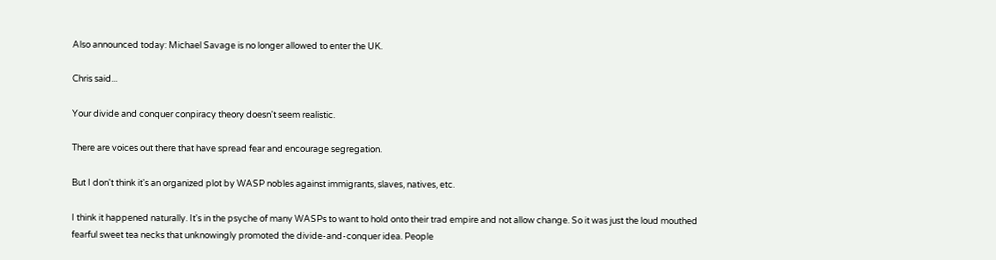Also announced today: Michael Savage is no longer allowed to enter the UK.

Chris said...

Your divide and conquer conpiracy theory doesn't seem realistic.

There are voices out there that have spread fear and encourage segregation.

But I don't think it's an organized plot by WASP nobles against immigrants, slaves, natives, etc.

I think it happened naturally. It's in the psyche of many WASPs to want to hold onto their trad empire and not allow change. So it was just the loud mouthed fearful sweet tea necks that unknowingly promoted the divide-and-conquer idea. People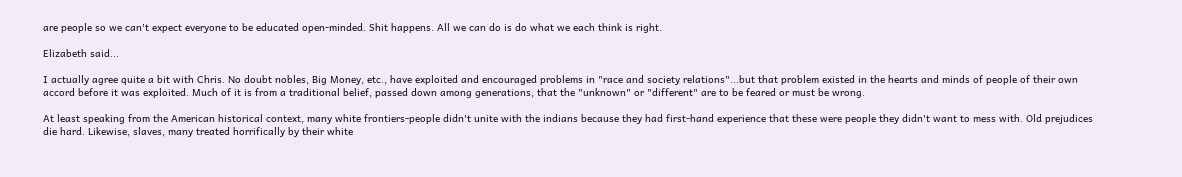are people so we can't expect everyone to be educated open-minded. Shit happens. All we can do is do what we each think is right.

Elizabeth said...

I actually agree quite a bit with Chris. No doubt nobles, Big Money, etc., have exploited and encouraged problems in "race and society relations"...but that problem existed in the hearts and minds of people of their own accord before it was exploited. Much of it is from a traditional belief, passed down among generations, that the "unknown" or "different" are to be feared or must be wrong.

At least speaking from the American historical context, many white frontiers-people didn't unite with the indians because they had first-hand experience that these were people they didn't want to mess with. Old prejudices die hard. Likewise, slaves, many treated horrifically by their white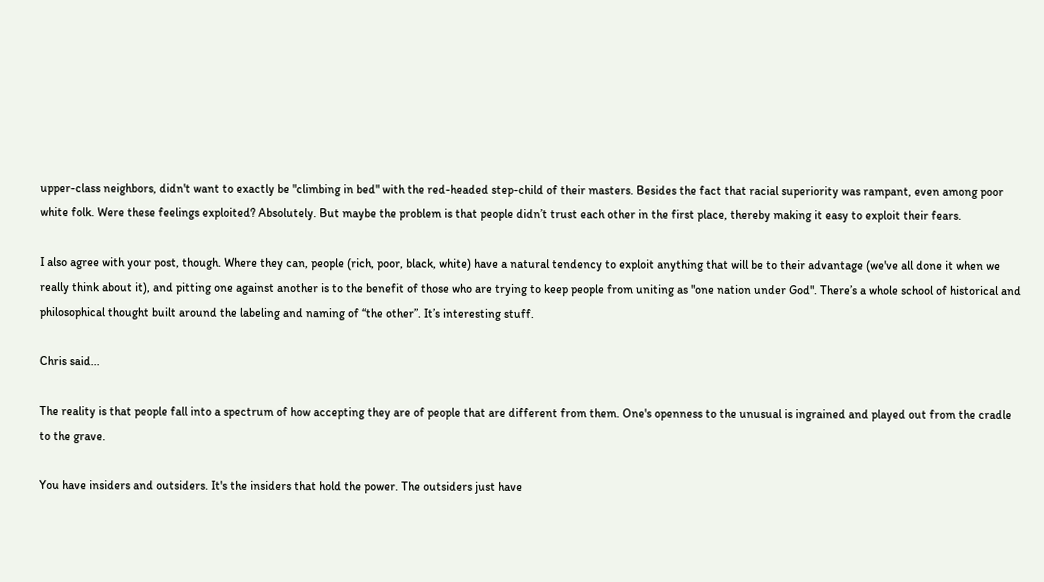upper-class neighbors, didn't want to exactly be "climbing in bed" with the red-headed step-child of their masters. Besides the fact that racial superiority was rampant, even among poor white folk. Were these feelings exploited? Absolutely. But maybe the problem is that people didn’t trust each other in the first place, thereby making it easy to exploit their fears.

I also agree with your post, though. Where they can, people (rich, poor, black, white) have a natural tendency to exploit anything that will be to their advantage (we've all done it when we really think about it), and pitting one against another is to the benefit of those who are trying to keep people from uniting as "one nation under God". There’s a whole school of historical and philosophical thought built around the labeling and naming of “the other”. It’s interesting stuff.

Chris said...

The reality is that people fall into a spectrum of how accepting they are of people that are different from them. One's openness to the unusual is ingrained and played out from the cradle to the grave.

You have insiders and outsiders. It's the insiders that hold the power. The outsiders just have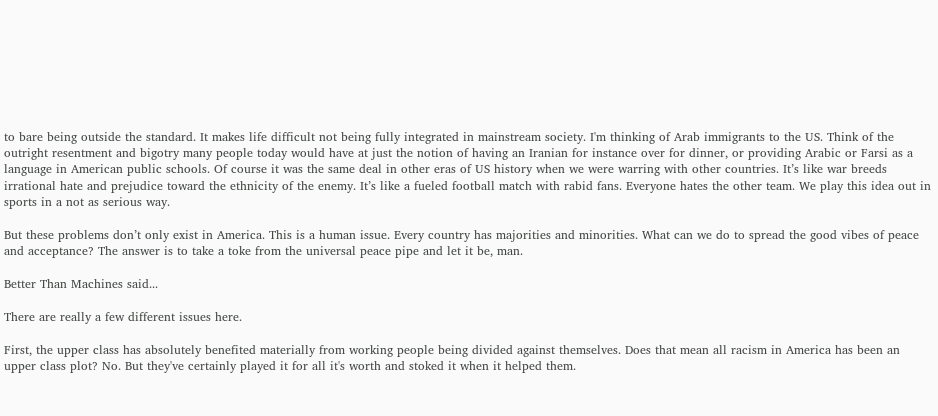to bare being outside the standard. It makes life difficult not being fully integrated in mainstream society. I'm thinking of Arab immigrants to the US. Think of the outright resentment and bigotry many people today would have at just the notion of having an Iranian for instance over for dinner, or providing Arabic or Farsi as a language in American public schools. Of course it was the same deal in other eras of US history when we were warring with other countries. It’s like war breeds irrational hate and prejudice toward the ethnicity of the enemy. It’s like a fueled football match with rabid fans. Everyone hates the other team. We play this idea out in sports in a not as serious way.

But these problems don’t only exist in America. This is a human issue. Every country has majorities and minorities. What can we do to spread the good vibes of peace and acceptance? The answer is to take a toke from the universal peace pipe and let it be, man.

Better Than Machines said...

There are really a few different issues here.

First, the upper class has absolutely benefited materially from working people being divided against themselves. Does that mean all racism in America has been an upper class plot? No. But they've certainly played it for all it's worth and stoked it when it helped them.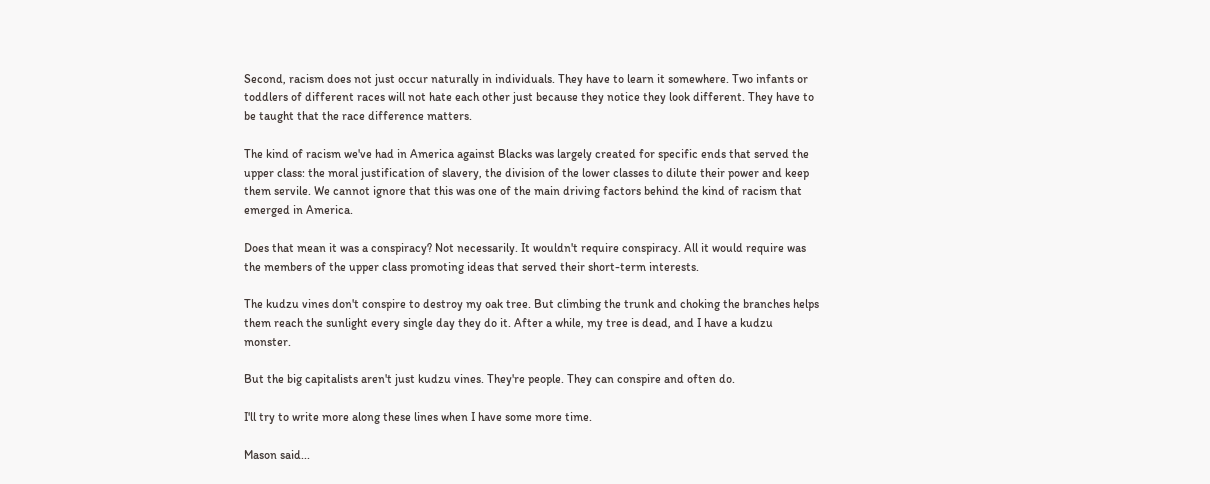Second, racism does not just occur naturally in individuals. They have to learn it somewhere. Two infants or toddlers of different races will not hate each other just because they notice they look different. They have to be taught that the race difference matters.

The kind of racism we've had in America against Blacks was largely created for specific ends that served the upper class: the moral justification of slavery, the division of the lower classes to dilute their power and keep them servile. We cannot ignore that this was one of the main driving factors behind the kind of racism that emerged in America.

Does that mean it was a conspiracy? Not necessarily. It wouldn't require conspiracy. All it would require was the members of the upper class promoting ideas that served their short-term interests.

The kudzu vines don't conspire to destroy my oak tree. But climbing the trunk and choking the branches helps them reach the sunlight every single day they do it. After a while, my tree is dead, and I have a kudzu monster.

But the big capitalists aren't just kudzu vines. They're people. They can conspire and often do.

I'll try to write more along these lines when I have some more time.

Mason said...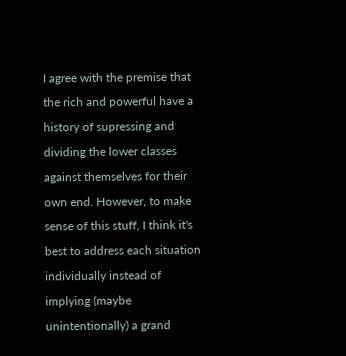I agree with the premise that the rich and powerful have a history of supressing and dividing the lower classes against themselves for their own end. However, to make sense of this stuff, I think it's best to address each situation individually instead of implying (maybe unintentionally) a grand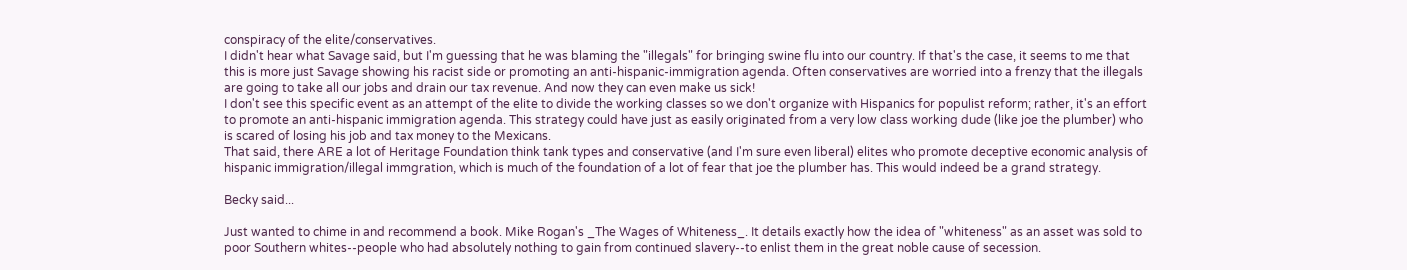conspiracy of the elite/conservatives.
I didn't hear what Savage said, but I'm guessing that he was blaming the "illegals" for bringing swine flu into our country. If that's the case, it seems to me that this is more just Savage showing his racist side or promoting an anti-hispanic-immigration agenda. Often conservatives are worried into a frenzy that the illegals are going to take all our jobs and drain our tax revenue. And now they can even make us sick!
I don't see this specific event as an attempt of the elite to divide the working classes so we don't organize with Hispanics for populist reform; rather, it's an effort to promote an anti-hispanic immigration agenda. This strategy could have just as easily originated from a very low class working dude (like joe the plumber) who is scared of losing his job and tax money to the Mexicans.
That said, there ARE a lot of Heritage Foundation think tank types and conservative (and I'm sure even liberal) elites who promote deceptive economic analysis of hispanic immigration/illegal immgration, which is much of the foundation of a lot of fear that joe the plumber has. This would indeed be a grand strategy.

Becky said...

Just wanted to chime in and recommend a book. Mike Rogan's _The Wages of Whiteness_. It details exactly how the idea of "whiteness" as an asset was sold to poor Southern whites--people who had absolutely nothing to gain from continued slavery--to enlist them in the great noble cause of secession.